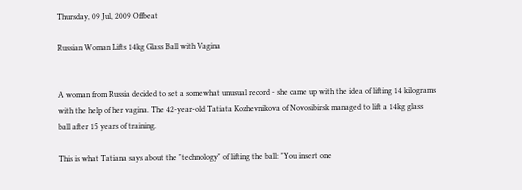Thursday, 09 Jul, 2009 Offbeat

Russian Woman Lifts 14kg Glass Ball with Vagina


A woman from Russia decided to set a somewhat unusual record - she came up with the idea of lifting 14 kilograms with the help of her vagina. The 42-year-old Tatiata Kozhevnikova of Novosibirsk managed to lift a 14kg glass ball after 15 years of training.

This is what Tatiana says about the "technology" of lifting the ball: "You insert one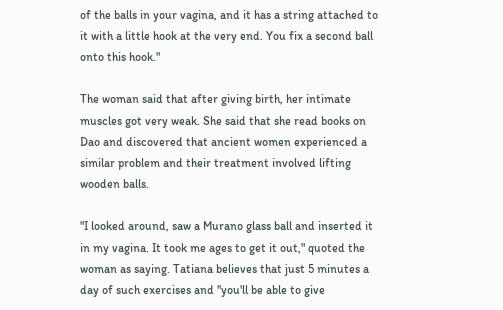of the balls in your vagina, and it has a string attached to it with a little hook at the very end. You fix a second ball onto this hook."

The woman said that after giving birth, her intimate muscles got very weak. She said that she read books on Dao and discovered that ancient women experienced a similar problem and their treatment involved lifting wooden balls.

"I looked around, saw a Murano glass ball and inserted it in my vagina. It took me ages to get it out," quoted the woman as saying. Tatiana believes that just 5 minutes a day of such exercises and "you'll be able to give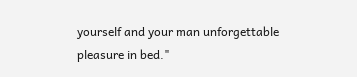yourself and your man unforgettable pleasure in bed."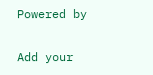Powered by

Add your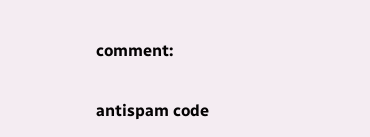comment:

antispam code